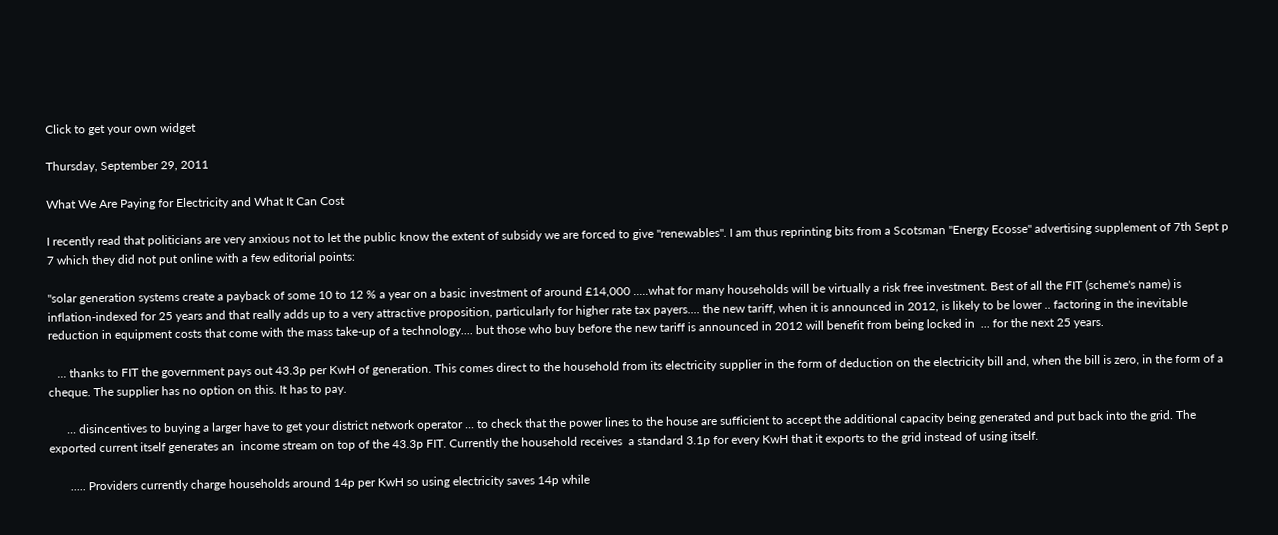Click to get your own widget

Thursday, September 29, 2011

What We Are Paying for Electricity and What It Can Cost

I recently read that politicians are very anxious not to let the public know the extent of subsidy we are forced to give "renewables". I am thus reprinting bits from a Scotsman "Energy Ecosse" advertising supplement of 7th Sept p 7 which they did not put online with a few editorial points:

"solar generation systems create a payback of some 10 to 12 % a year on a basic investment of around £14,000 .....what for many households will be virtually a risk free investment. Best of all the FIT (scheme's name) is inflation-indexed for 25 years and that really adds up to a very attractive proposition, particularly for higher rate tax payers.... the new tariff, when it is announced in 2012, is likely to be lower .. factoring in the inevitable reduction in equipment costs that come with the mass take-up of a technology.... but those who buy before the new tariff is announced in 2012 will benefit from being locked in  ... for the next 25 years.

   ... thanks to FIT the government pays out 43.3p per KwH of generation. This comes direct to the household from its electricity supplier in the form of deduction on the electricity bill and, when the bill is zero, in the form of a cheque. The supplier has no option on this. It has to pay.

      ... disincentives to buying a larger have to get your district network operator ... to check that the power lines to the house are sufficient to accept the additional capacity being generated and put back into the grid. The exported current itself generates an  income stream on top of the 43.3p FIT. Currently the household receives  a standard 3.1p for every KwH that it exports to the grid instead of using itself.

       ..... Providers currently charge households around 14p per KwH so using electricity saves 14p while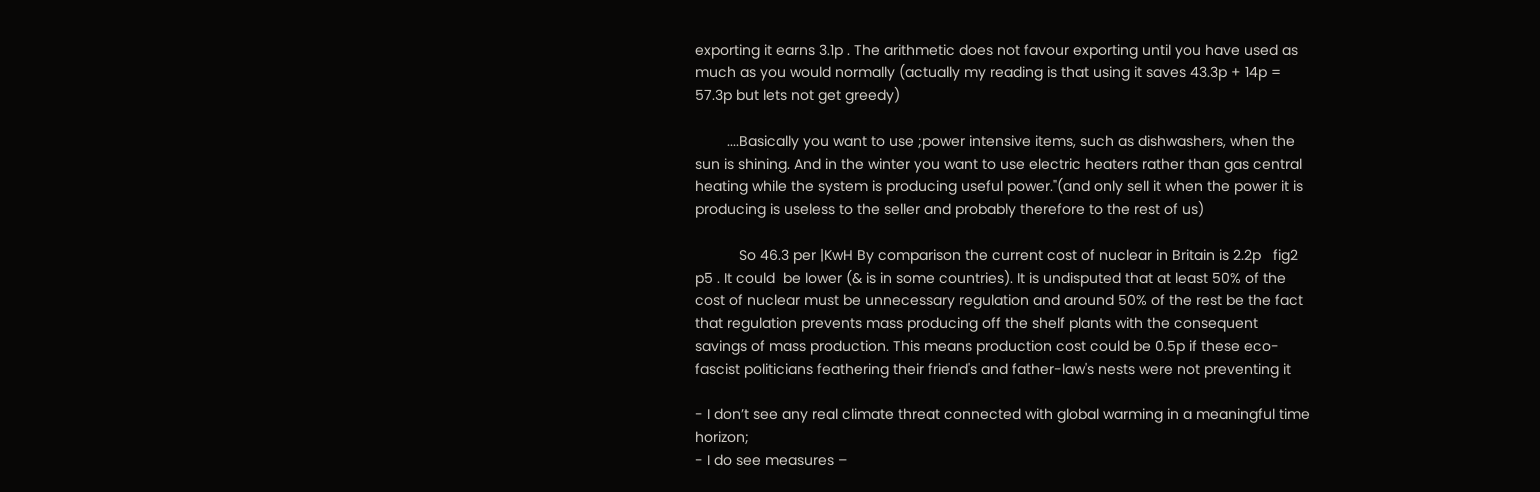exporting it earns 3.1p . The arithmetic does not favour exporting until you have used as much as you would normally (actually my reading is that using it saves 43.3p + 14p = 57.3p but lets not get greedy)

        ....Basically you want to use ;power intensive items, such as dishwashers, when the sun is shining. And in the winter you want to use electric heaters rather than gas central heating while the system is producing useful power."(and only sell it when the power it is producing is useless to the seller and probably therefore to the rest of us)

           So 46.3 per |KwH By comparison the current cost of nuclear in Britain is 2.2p   fig2 p5 . It could  be lower (& is in some countries). It is undisputed that at least 50% of the cost of nuclear must be unnecessary regulation and around 50% of the rest be the fact that regulation prevents mass producing off the shelf plants with the consequent savings of mass production. This means production cost could be 0.5p if these eco-fascist politicians feathering their friend's and father-law's nests were not preventing it

- I don’t see any real climate threat connected with global warming in a meaningful time horizon;
- I do see measures –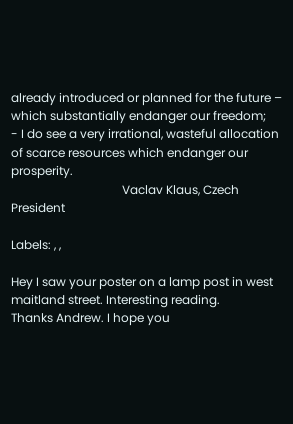already introduced or planned for the future – which substantially endanger our freedom;
- I do see a very irrational, wasteful allocation of scarce resources which endanger our prosperity.
                                     Vaclav Klaus, Czech President

Labels: , ,

Hey I saw your poster on a lamp post in west maitland street. Interesting reading.
Thanks Andrew. I hope you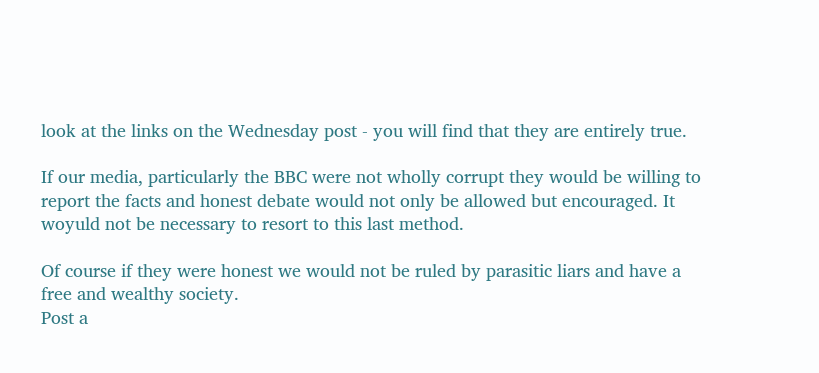look at the links on the Wednesday post - you will find that they are entirely true.

If our media, particularly the BBC were not wholly corrupt they would be willing to report the facts and honest debate would not only be allowed but encouraged. It woyuld not be necessary to resort to this last method.

Of course if they were honest we would not be ruled by parasitic liars and have a free and wealthy society.
Post a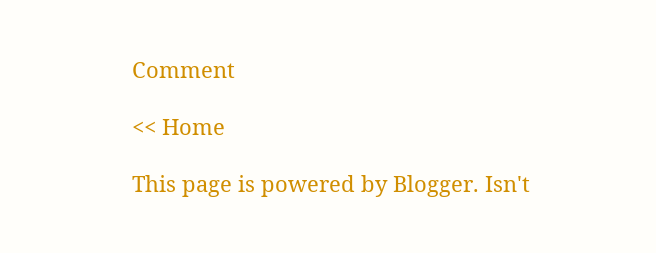Comment

<< Home

This page is powered by Blogger. Isn't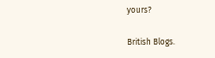yours?

British Blogs.